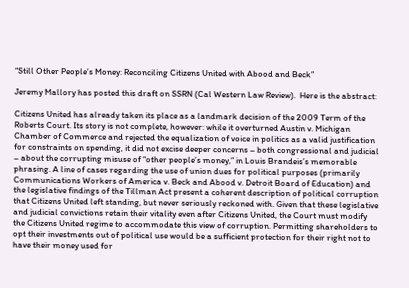“Still Other People’s Money: Reconciling Citizens United with Abood and Beck”

Jeremy Mallory has posted this draft on SSRN (Cal Western Law Review).  Here is the abstract:

Citizens United has already taken its place as a landmark decision of the 2009 Term of the Roberts Court. Its story is not complete, however: while it overturned Austin v. Michigan Chamber of Commerce and rejected the equalization of voice in politics as a valid justification for constraints on spending, it did not excise deeper concerns – both congressional and judicial – about the corrupting misuse of “other people’s money,” in Louis Brandeis’s memorable phrasing. A line of cases regarding the use of union dues for political purposes (primarily Communications Workers of America v. Beck and Abood v. Detroit Board of Education) and the legislative findings of the Tillman Act present a coherent description of political corruption that Citizens United left standing, but never seriously reckoned with. Given that these legislative and judicial convictions retain their vitality even after Citizens United, the Court must modify the Citizens United regime to accommodate this view of corruption. Permitting shareholders to opt their investments out of political use would be a sufficient protection for their right not to have their money used for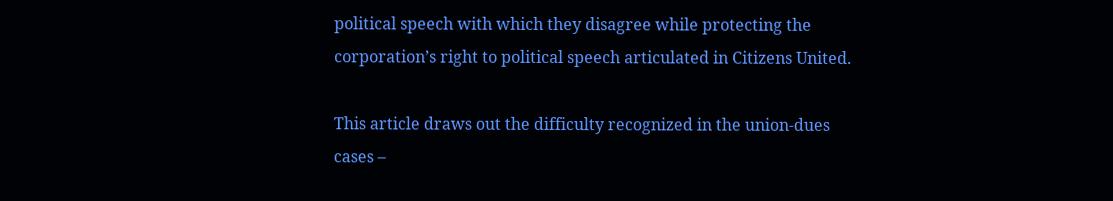political speech with which they disagree while protecting the corporation’s right to political speech articulated in Citizens United.

This article draws out the difficulty recognized in the union-dues cases –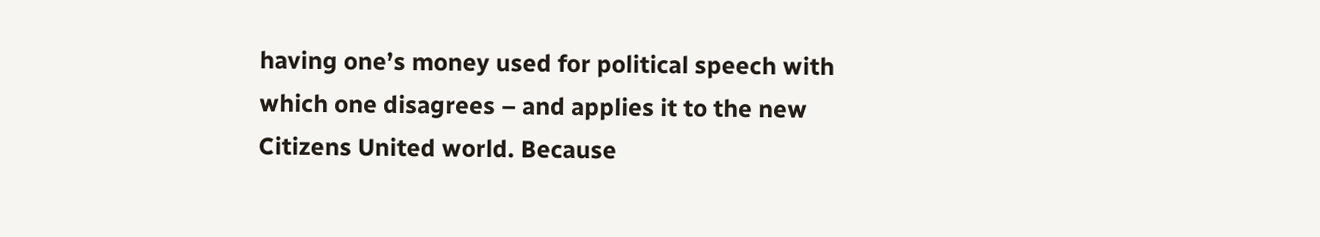having one’s money used for political speech with which one disagrees – and applies it to the new Citizens United world. Because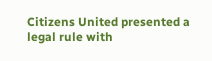Citizens United presented a legal rule with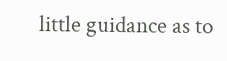little guidance as to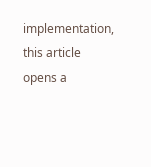implementation, this article opens a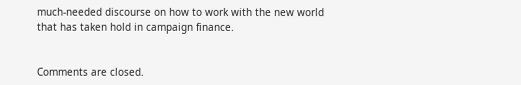much-needed discourse on how to work with the new world that has taken hold in campaign finance.


Comments are closed.